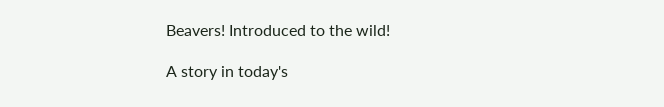Beavers! Introduced to the wild!

A story in today's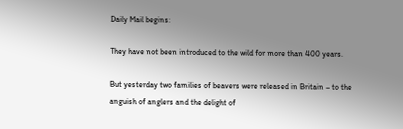Daily Mail begins:

They have not been introduced to the wild for more than 400 years.

But yesterday two families of beavers were released in Britain – to the anguish of anglers and the delight of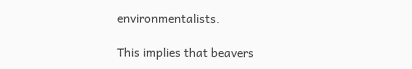environmentalists.

This implies that beavers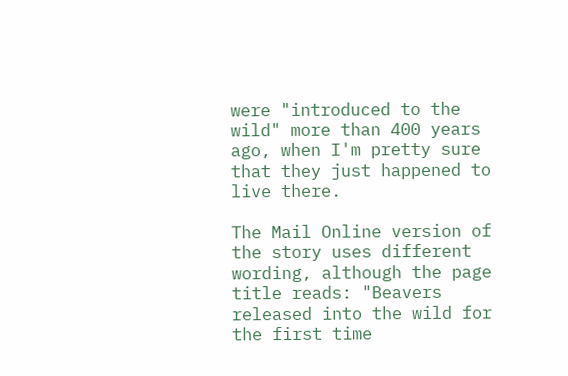were "introduced to the wild" more than 400 years ago, when I'm pretty sure that they just happened to live there.

The Mail Online version of the story uses different wording, although the page title reads: "Beavers released into the wild for the first time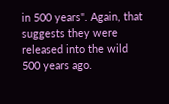in 500 years". Again, that suggests they were released into the wild 500 years ago.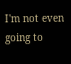I'm not even going to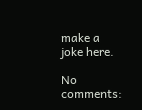make a joke here.

No comments: